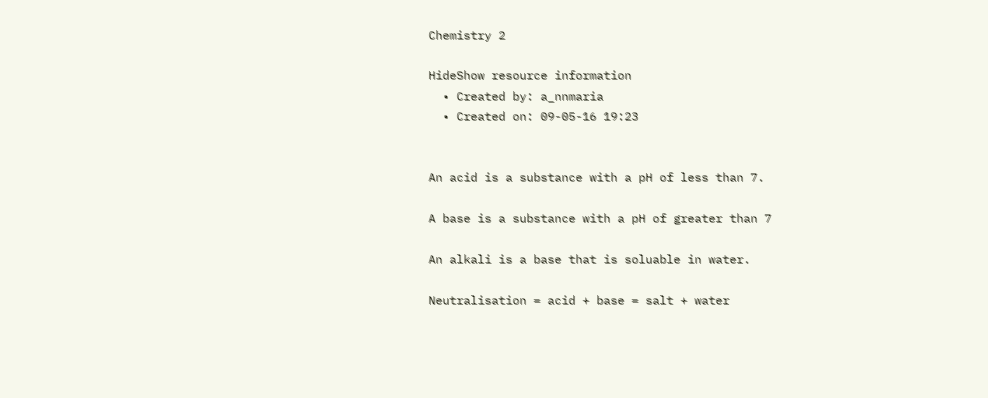Chemistry 2

HideShow resource information
  • Created by: a_nnmaria
  • Created on: 09-05-16 19:23


An acid is a substance with a pH of less than 7.

A base is a substance with a pH of greater than 7

An alkali is a base that is soluable in water.

Neutralisation = acid + base = salt + water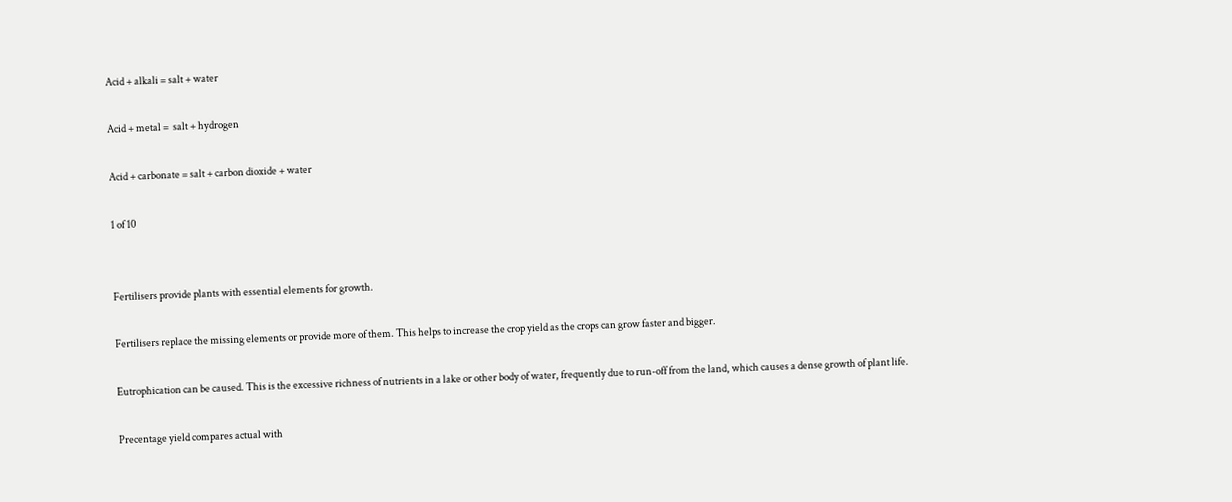Acid + alkali = salt + water

Acid + metal =  salt + hydrogen

Acid + carbonate = salt + carbon dioxide + water

1 of 10


Fertilisers provide plants with essential elements for growth.

Fertilisers replace the missing elements or provide more of them. This helps to increase the crop yield as the crops can grow faster and bigger.

Eutrophication can be caused. This is the excessive richness of nutrients in a lake or other body of water, frequently due to run-off from the land, which causes a dense growth of plant life.

Precentage yield compares actual with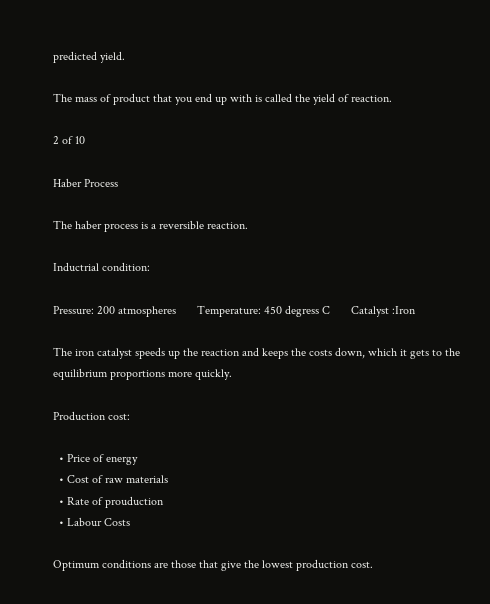predicted yield.

The mass of product that you end up with is called the yield of reaction.

2 of 10

Haber Process

The haber process is a reversible reaction.

Inductrial condition:

Pressure: 200 atmospheres       Temperature: 450 degress C       Catalyst :Iron

The iron catalyst speeds up the reaction and keeps the costs down, which it gets to the equilibrium proportions more quickly.

Production cost:

  • Price of energy
  • Cost of raw materials
  • Rate of prouduction
  • Labour Costs

Optimum conditions are those that give the lowest production cost.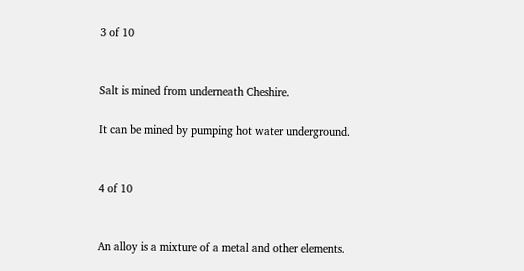3 of 10


Salt is mined from underneath Cheshire.

It can be mined by pumping hot water underground.


4 of 10


An alloy is a mixture of a metal and other elements.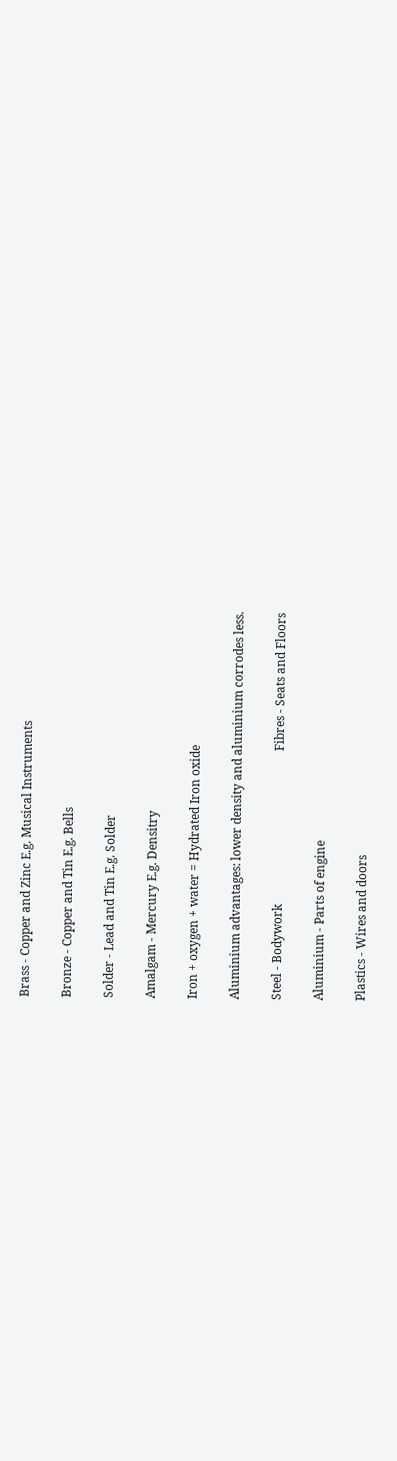Brass - Copper and Zinc E.g. Musical Instruments

Bronze - Copper and Tin E.g. Bells

Solder - Lead and Tin E.g. Solder

Amalgam - Mercury E.g. Densitry

Iron + oxygen + water = Hydrated Iron oxide

Aluminium advantages: lower density and aluminium corrodes less.

Steel - Bodywork                                                   Fibres - Seats and Floors

Aluminium - Parts of engine

Plastics - Wires and doors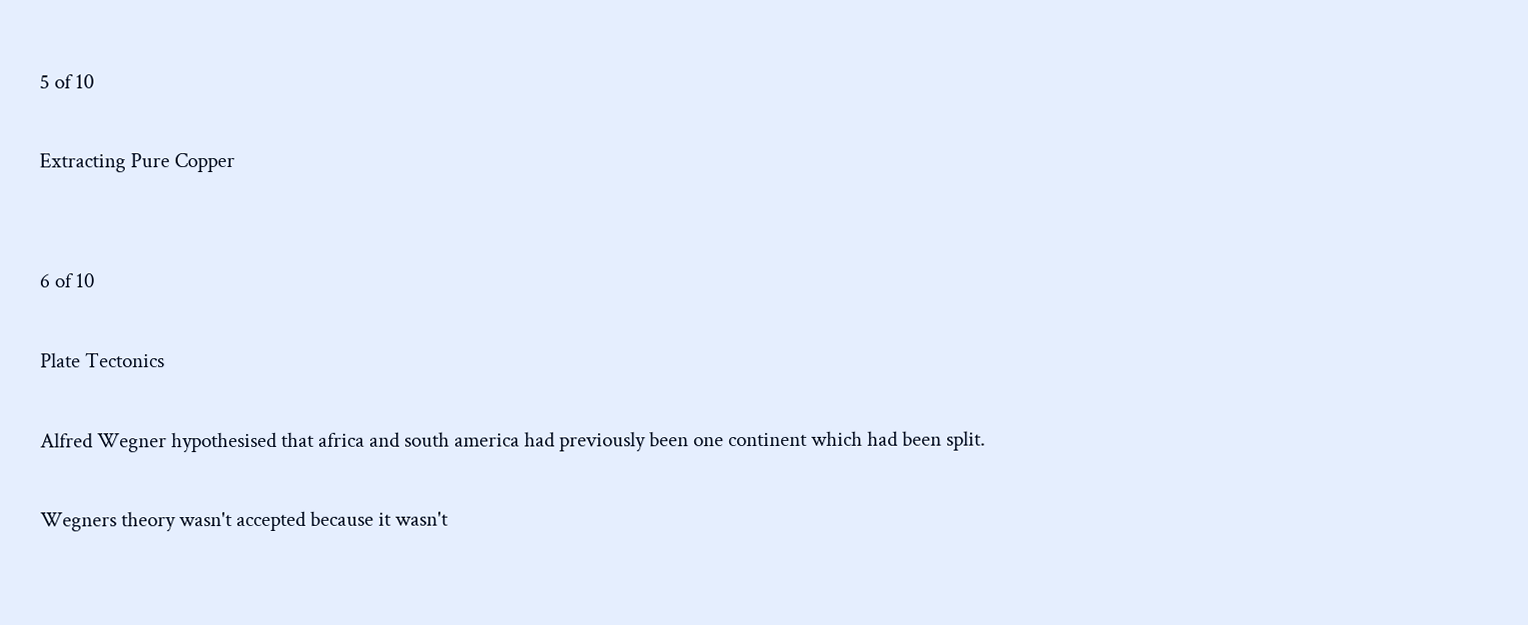5 of 10

Extracting Pure Copper


6 of 10

Plate Tectonics

Alfred Wegner hypothesised that africa and south america had previously been one continent which had been split.

Wegners theory wasn't accepted because it wasn't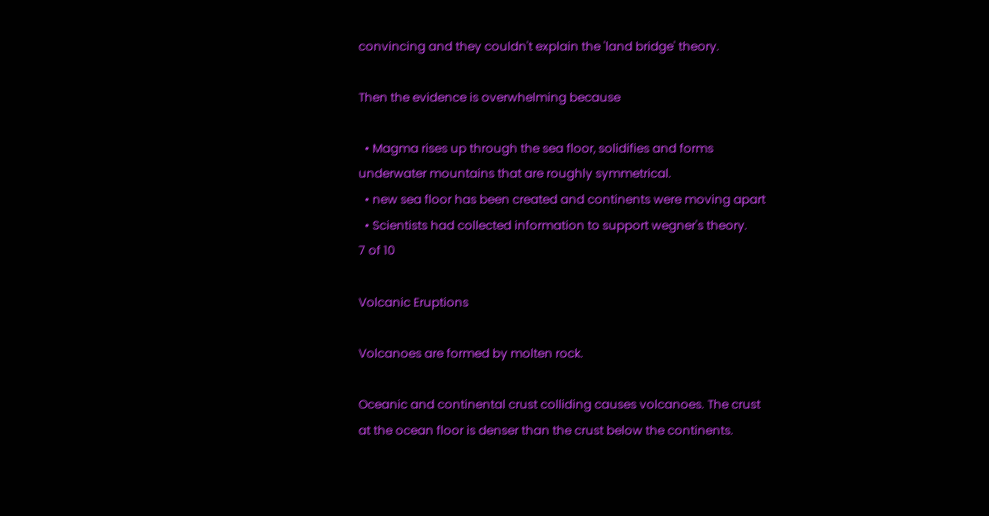convincing and they couldn't explain the 'land bridge' theory.

Then the evidence is overwhelming because

  • Magma rises up through the sea floor, solidifies and forms underwater mountains that are roughly symmetrical.
  • new sea floor has been created and continents were moving apart
  • Scientists had collected information to support wegner's theory.
7 of 10

Volcanic Eruptions

Volcanoes are formed by molten rock.

Oceanic and continental crust colliding causes volcanoes. The crust at the ocean floor is denser than the crust below the continents.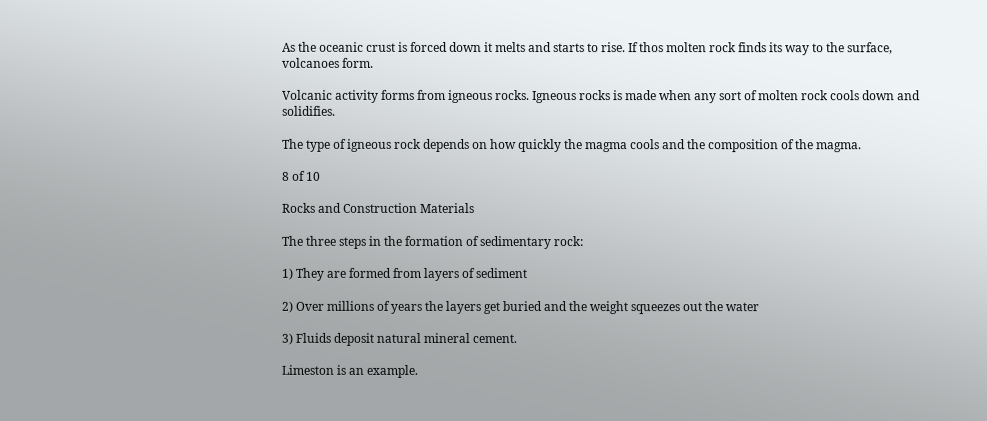As the oceanic crust is forced down it melts and starts to rise. If thos molten rock finds its way to the surface, volcanoes form.

Volcanic activity forms from igneous rocks. Igneous rocks is made when any sort of molten rock cools down and solidifies.

The type of igneous rock depends on how quickly the magma cools and the composition of the magma.

8 of 10

Rocks and Construction Materials

The three steps in the formation of sedimentary rock:

1) They are formed from layers of sediment

2) Over millions of years the layers get buried and the weight squeezes out the water

3) Fluids deposit natural mineral cement.

Limeston is an example.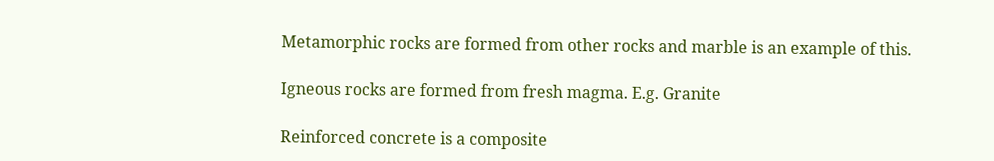Metamorphic rocks are formed from other rocks and marble is an example of this.

Igneous rocks are formed from fresh magma. E.g. Granite

Reinforced concrete is a composite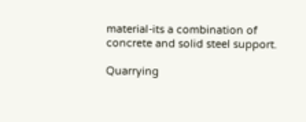material-its a combination of concrete and solid steel support.

Quarrying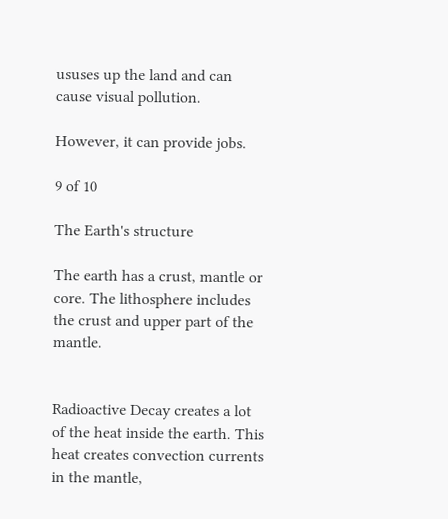ususes up the land and can cause visual pollution.

However, it can provide jobs.

9 of 10

The Earth's structure

The earth has a crust, mantle or core. The lithosphere includes the crust and upper part of the mantle.


Radioactive Decay creates a lot of the heat inside the earth. This heat creates convection currents in the mantle,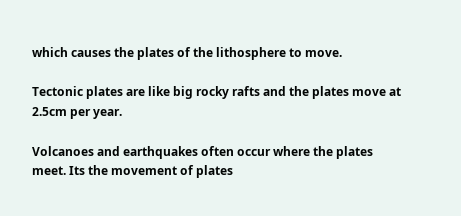which causes the plates of the lithosphere to move.

Tectonic plates are like big rocky rafts and the plates move at 2.5cm per year.

Volcanoes and earthquakes often occur where the plates meet. Its the movement of plates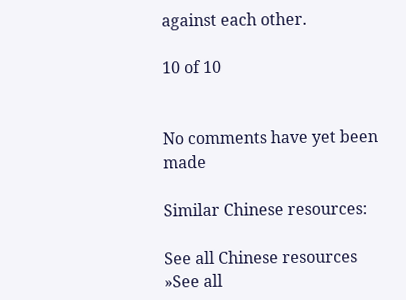against each other.

10 of 10


No comments have yet been made

Similar Chinese resources:

See all Chinese resources »See all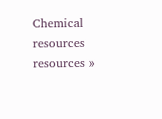Chemical resources resources »